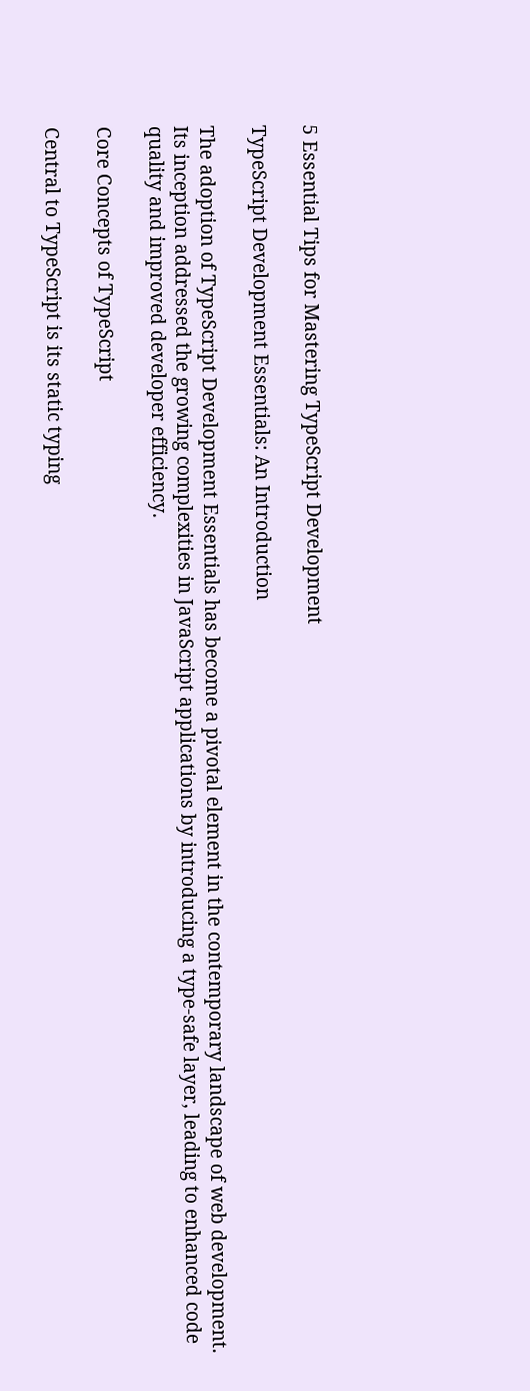5 Essential Tips for Mastering TypeScript Development

TypeScript Development Essentials: An Introduction

The adoption of TypeScript Development Essentials has become a pivotal element in the contemporary landscape of web development. Its inception addressed the growing complexities in JavaScript applications by introducing a type-safe layer, leading to enhanced code quality and improved developer efficiency.

Core Concepts of TypeScript

Central to TypeScript is its static typing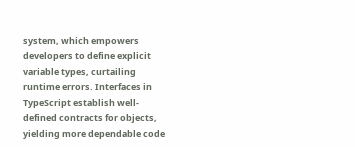system, which empowers developers to define explicit variable types, curtailing runtime errors. Interfaces in TypeScript establish well-defined contracts for objects, yielding more dependable code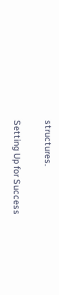structures.

Setting Up for Success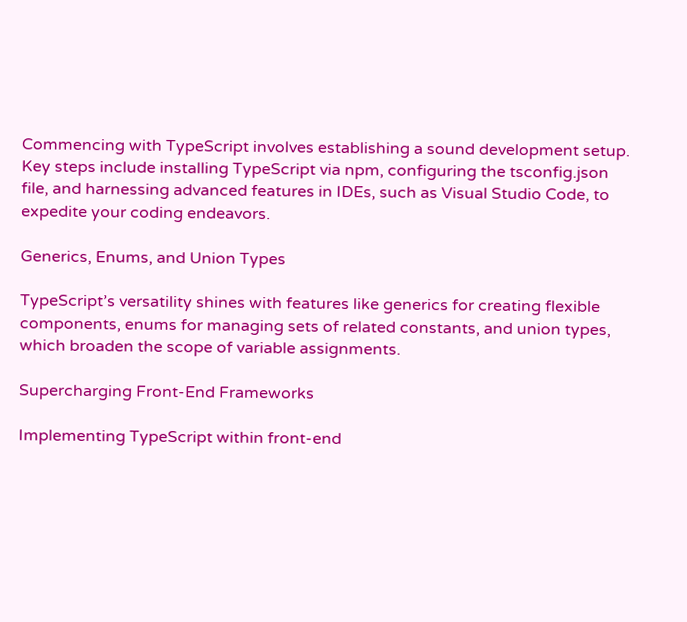Commencing with TypeScript involves establishing a sound development setup. Key steps include installing TypeScript via npm, configuring the tsconfig.json file, and harnessing advanced features in IDEs, such as Visual Studio Code, to expedite your coding endeavors.

Generics, Enums, and Union Types

TypeScript’s versatility shines with features like generics for creating flexible components, enums for managing sets of related constants, and union types, which broaden the scope of variable assignments.

Supercharging Front-End Frameworks

Implementing TypeScript within front-end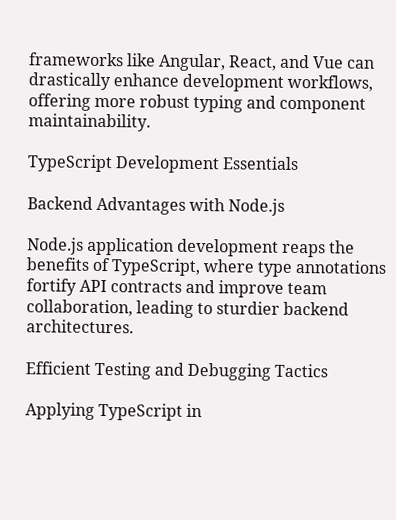frameworks like Angular, React, and Vue can drastically enhance development workflows, offering more robust typing and component maintainability.

TypeScript Development Essentials

Backend Advantages with Node.js

Node.js application development reaps the benefits of TypeScript, where type annotations fortify API contracts and improve team collaboration, leading to sturdier backend architectures.

Efficient Testing and Debugging Tactics

Applying TypeScript in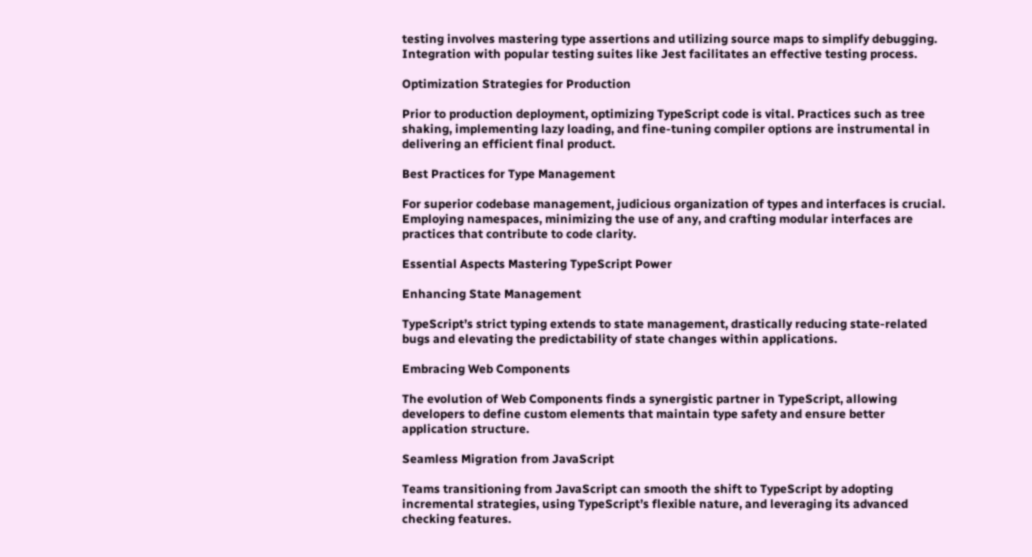testing involves mastering type assertions and utilizing source maps to simplify debugging. Integration with popular testing suites like Jest facilitates an effective testing process.

Optimization Strategies for Production

Prior to production deployment, optimizing TypeScript code is vital. Practices such as tree shaking, implementing lazy loading, and fine-tuning compiler options are instrumental in delivering an efficient final product.

Best Practices for Type Management

For superior codebase management, judicious organization of types and interfaces is crucial. Employing namespaces, minimizing the use of any, and crafting modular interfaces are practices that contribute to code clarity.

Essential Aspects Mastering TypeScript Power

Enhancing State Management

TypeScript’s strict typing extends to state management, drastically reducing state-related bugs and elevating the predictability of state changes within applications.

Embracing Web Components

The evolution of Web Components finds a synergistic partner in TypeScript, allowing developers to define custom elements that maintain type safety and ensure better application structure.

Seamless Migration from JavaScript

Teams transitioning from JavaScript can smooth the shift to TypeScript by adopting incremental strategies, using TypeScript’s flexible nature, and leveraging its advanced checking features.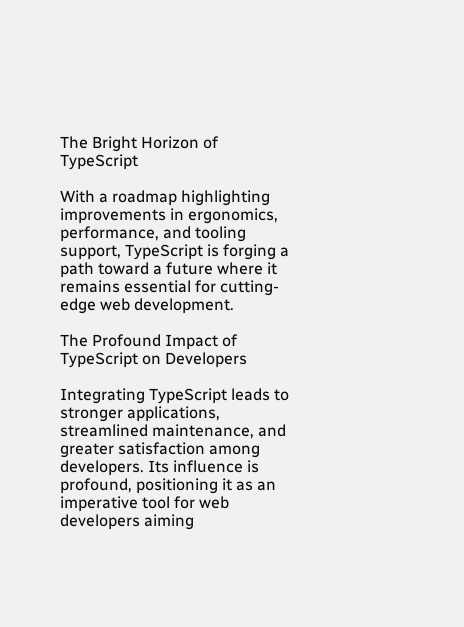The Bright Horizon of TypeScript

With a roadmap highlighting improvements in ergonomics, performance, and tooling support, TypeScript is forging a path toward a future where it remains essential for cutting-edge web development.

The Profound Impact of TypeScript on Developers

Integrating TypeScript leads to stronger applications, streamlined maintenance, and greater satisfaction among developers. Its influence is profound, positioning it as an imperative tool for web developers aiming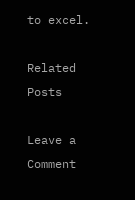to excel.

Related Posts

Leave a Comment